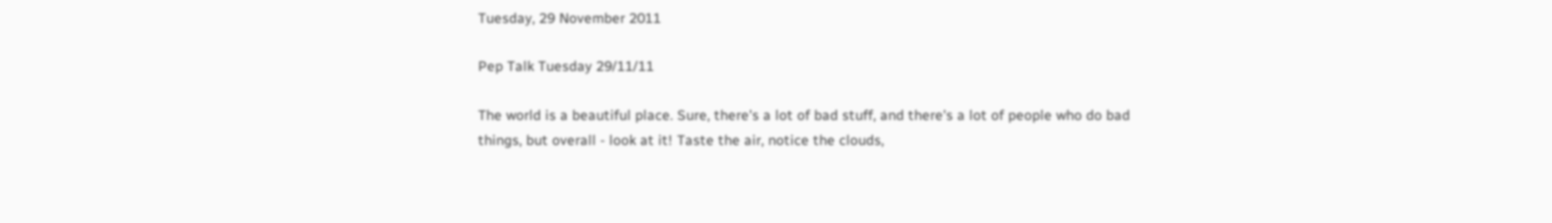Tuesday, 29 November 2011

Pep Talk Tuesday 29/11/11

The world is a beautiful place. Sure, there's a lot of bad stuff, and there's a lot of people who do bad things, but overall - look at it! Taste the air, notice the clouds,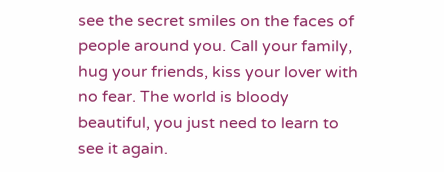see the secret smiles on the faces of people around you. Call your family, hug your friends, kiss your lover with no fear. The world is bloody beautiful, you just need to learn to see it again.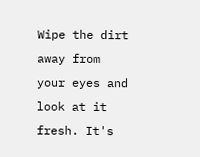Wipe the dirt away from your eyes and look at it fresh. It's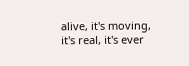alive, it's moving, it's real, it's ever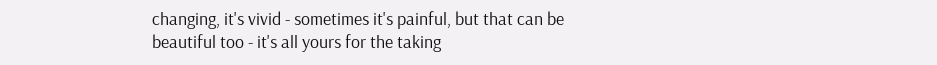changing, it's vivid - sometimes it's painful, but that can be beautiful too - it's all yours for the taking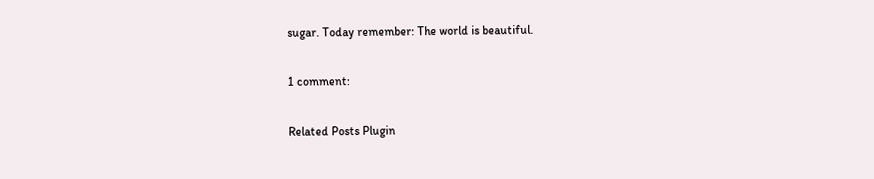sugar. Today remember: The world is beautiful.

1 comment:

Related Posts Plugin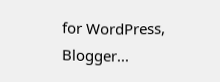for WordPress, Blogger...